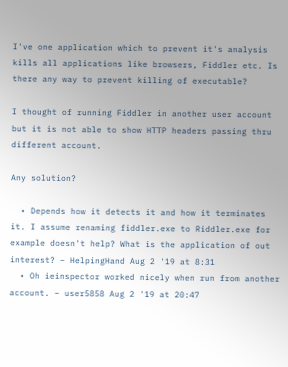I've one application which to prevent it's analysis kills all applications like browsers, Fiddler etc. Is there any way to prevent killing of executable?

I thought of running Fiddler in another user account but it is not able to show HTTP headers passing thru different account.

Any solution?

  • Depends how it detects it and how it terminates it. I assume renaming fiddler.exe to Riddler.exe for example doesn't help? What is the application of out interest? – HelpingHand Aug 2 '19 at 8:31
  • Oh ieinspector worked nicely when run from another account. – user5858 Aug 2 '19 at 20:47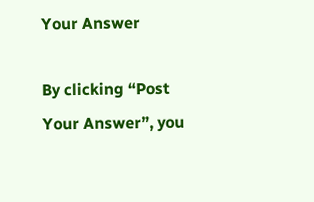Your Answer

By clicking “Post Your Answer”, you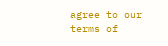agree to our terms of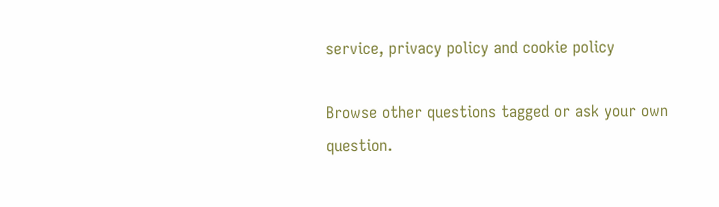service, privacy policy and cookie policy

Browse other questions tagged or ask your own question.